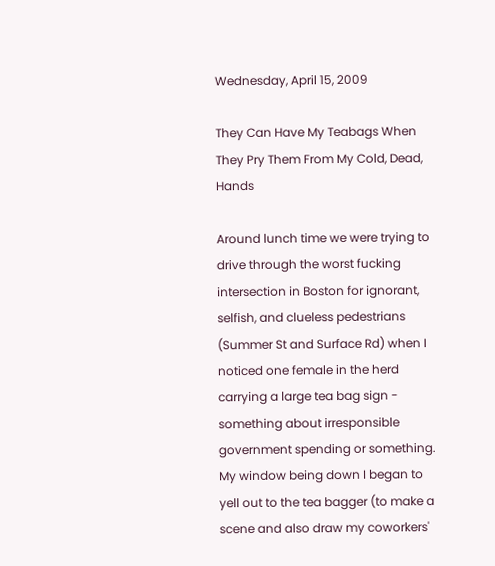Wednesday, April 15, 2009

They Can Have My Teabags When They Pry Them From My Cold, Dead, Hands

Around lunch time we were trying to drive through the worst fucking intersection in Boston for ignorant, selfish, and clueless pedestrians (Summer St and Surface Rd) when I noticed one female in the herd carrying a large tea bag sign - something about irresponsible government spending or something. My window being down I began to yell out to the tea bagger (to make a scene and also draw my coworkers'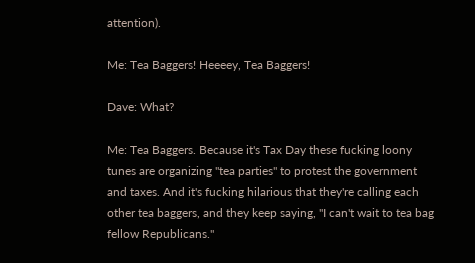attention).

Me: Tea Baggers! Heeeey, Tea Baggers!

Dave: What?

Me: Tea Baggers. Because it's Tax Day these fucking loony tunes are organizing "tea parties" to protest the government and taxes. And it's fucking hilarious that they're calling each other tea baggers, and they keep saying, "I can't wait to tea bag fellow Republicans."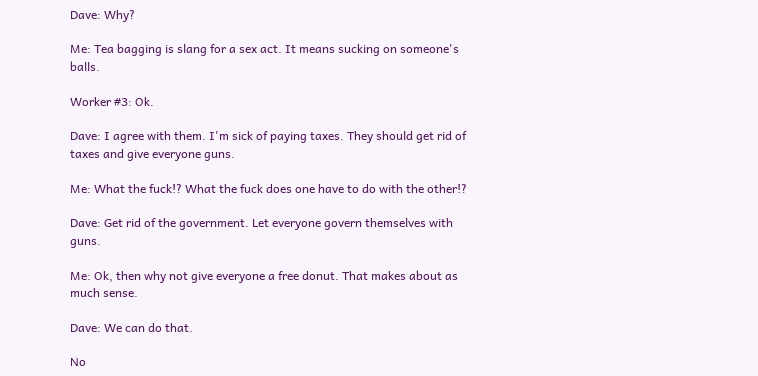Dave: Why?

Me: Tea bagging is slang for a sex act. It means sucking on someone's balls.

Worker #3: Ok.

Dave: I agree with them. I'm sick of paying taxes. They should get rid of taxes and give everyone guns.

Me: What the fuck!? What the fuck does one have to do with the other!?

Dave: Get rid of the government. Let everyone govern themselves with guns.

Me: Ok, then why not give everyone a free donut. That makes about as much sense.

Dave: We can do that.

No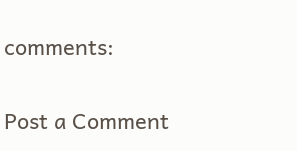comments:

Post a Comment